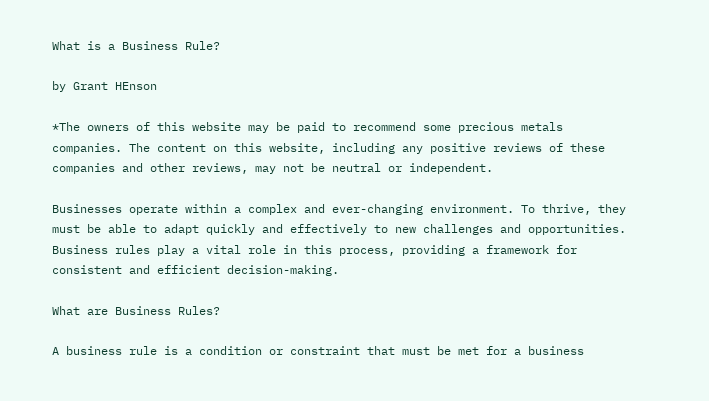What is a Business Rule?

by Grant HEnson

*The owners of this website may be paid to recommend some precious metals companies. The content on this website, including any positive reviews of these companies and other reviews, may not be neutral or independent.

Businesses operate within a complex and ever-changing environment. To thrive, they must be able to adapt quickly and effectively to new challenges and opportunities. Business rules play a vital role in this process, providing a framework for consistent and efficient decision-making.

What are Business Rules?

A business rule is a condition or constraint that must be met for a business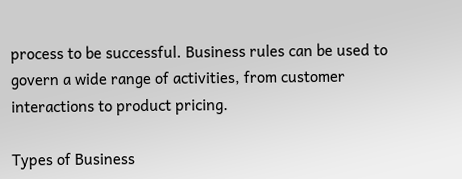process to be successful. Business rules can be used to govern a wide range of activities, from customer interactions to product pricing.

Types of Business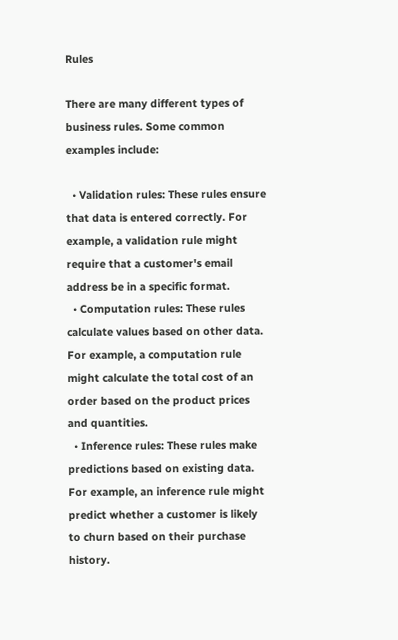Rules

There are many different types of business rules. Some common examples include:

  • Validation rules: These rules ensure that data is entered correctly. For example, a validation rule might require that a customer's email address be in a specific format.
  • Computation rules: These rules calculate values based on other data. For example, a computation rule might calculate the total cost of an order based on the product prices and quantities.
  • Inference rules: These rules make predictions based on existing data. For example, an inference rule might predict whether a customer is likely to churn based on their purchase history.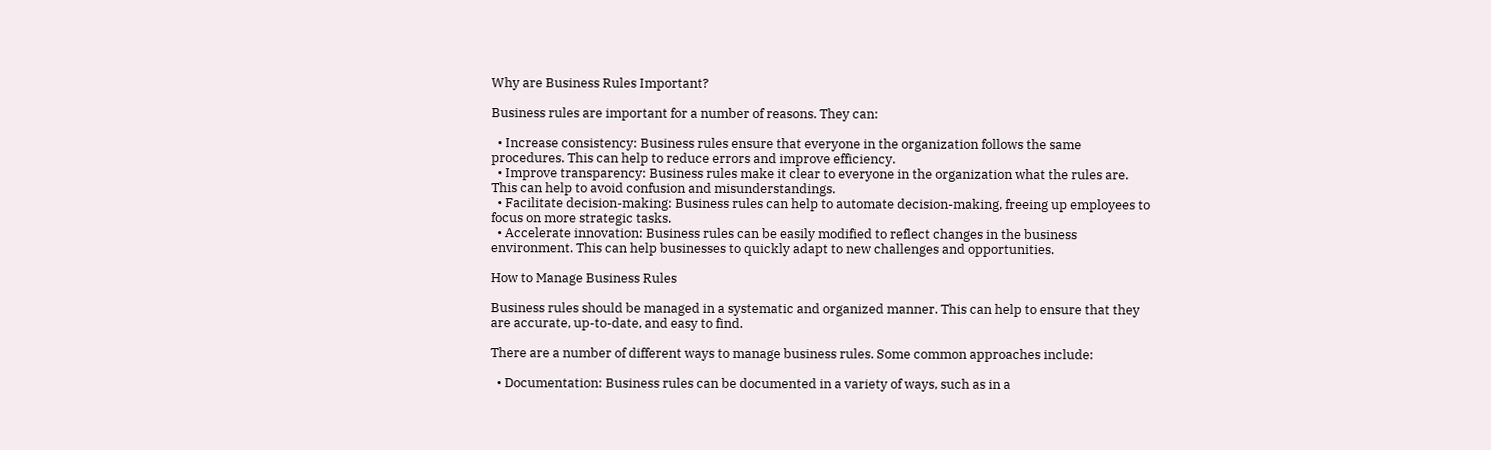Why are Business Rules Important?

Business rules are important for a number of reasons. They can:

  • Increase consistency: Business rules ensure that everyone in the organization follows the same procedures. This can help to reduce errors and improve efficiency.
  • Improve transparency: Business rules make it clear to everyone in the organization what the rules are. This can help to avoid confusion and misunderstandings.
  • Facilitate decision-making: Business rules can help to automate decision-making, freeing up employees to focus on more strategic tasks.
  • Accelerate innovation: Business rules can be easily modified to reflect changes in the business environment. This can help businesses to quickly adapt to new challenges and opportunities.

How to Manage Business Rules

Business rules should be managed in a systematic and organized manner. This can help to ensure that they are accurate, up-to-date, and easy to find.

There are a number of different ways to manage business rules. Some common approaches include:

  • Documentation: Business rules can be documented in a variety of ways, such as in a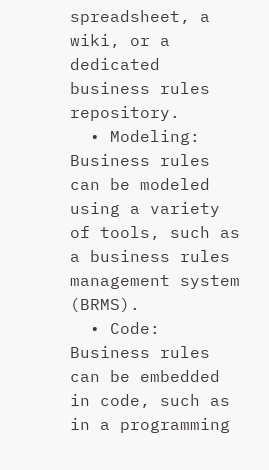spreadsheet, a wiki, or a dedicated business rules repository.
  • Modeling: Business rules can be modeled using a variety of tools, such as a business rules management system (BRMS).
  • Code: Business rules can be embedded in code, such as in a programming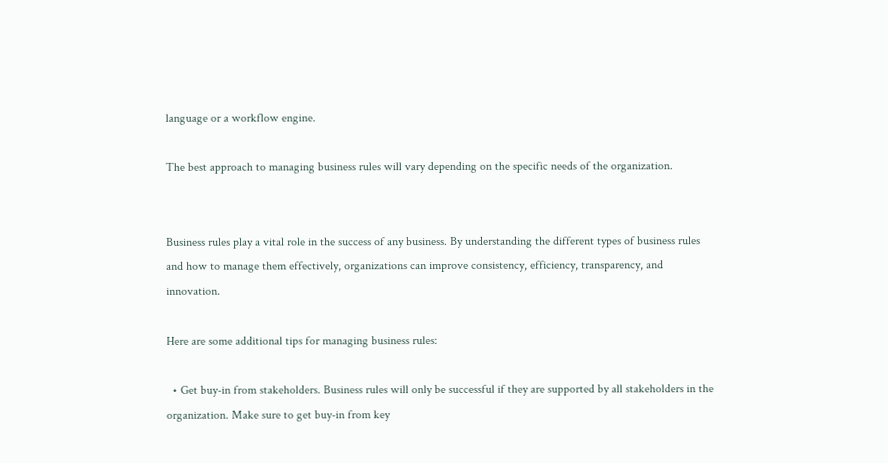language or a workflow engine.

The best approach to managing business rules will vary depending on the specific needs of the organization.


Business rules play a vital role in the success of any business. By understanding the different types of business rules and how to manage them effectively, organizations can improve consistency, efficiency, transparency, and innovation.

Here are some additional tips for managing business rules:

  • Get buy-in from stakeholders. Business rules will only be successful if they are supported by all stakeholders in the organization. Make sure to get buy-in from key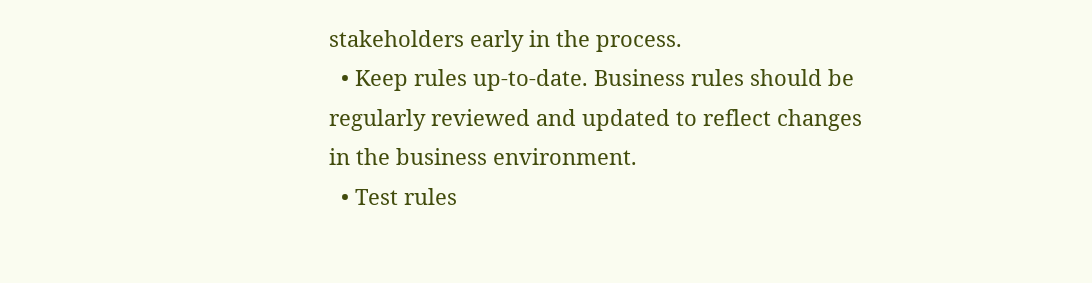stakeholders early in the process.
  • Keep rules up-to-date. Business rules should be regularly reviewed and updated to reflect changes in the business environment.
  • Test rules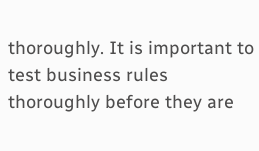thoroughly. It is important to test business rules thoroughly before they are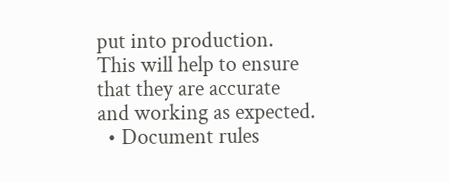put into production. This will help to ensure that they are accurate and working as expected.
  • Document rules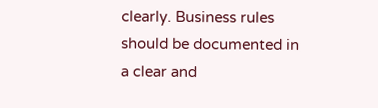clearly. Business rules should be documented in a clear and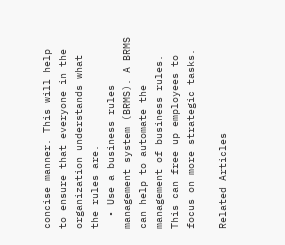concise manner. This will help to ensure that everyone in the organization understands what the rules are.
  • Use a business rules management system (BRMS). A BRMS can help to automate the management of business rules. This can free up employees to focus on more strategic tasks.

Related Articles